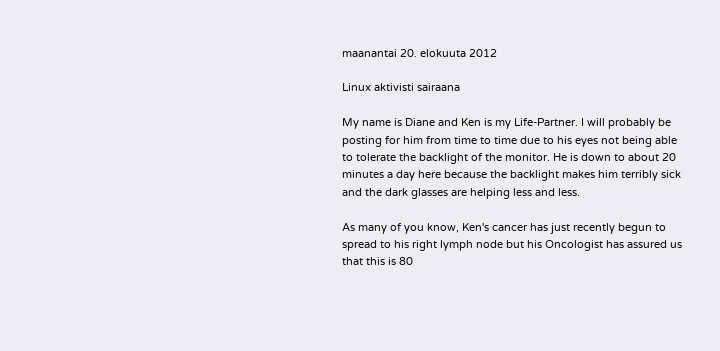maanantai 20. elokuuta 2012

Linux aktivisti sairaana

My name is Diane and Ken is my Life-Partner. I will probably be posting for him from time to time due to his eyes not being able to tolerate the backlight of the monitor. He is down to about 20 minutes a day here because the backlight makes him terribly sick and the dark glasses are helping less and less.

As many of you know, Ken's cancer has just recently begun to spread to his right lymph node but his Oncologist has assured us that this is 80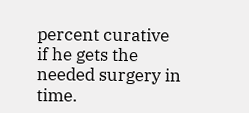percent curative if he gets the needed surgery in time.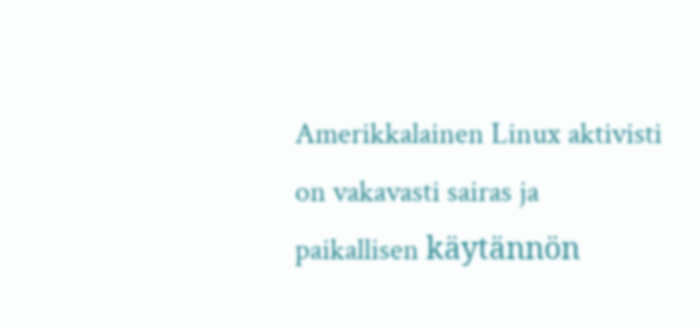Amerikkalainen Linux aktivisti on vakavasti sairas ja paikallisen käytännön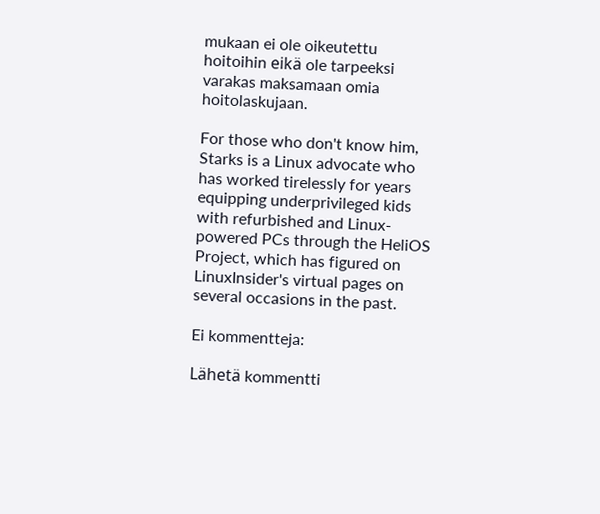mukaan ei ole oikeutettu hoitoihin eikä ole tarpeeksi varakas maksamaan omia hoitolaskujaan.

For those who don't know him, Starks is a Linux advocate who has worked tirelessly for years equipping underprivileged kids with refurbished and Linux-powered PCs through the HeliOS Project, which has figured on LinuxInsider's virtual pages on several occasions in the past.

Ei kommentteja:

Lähetä kommentti